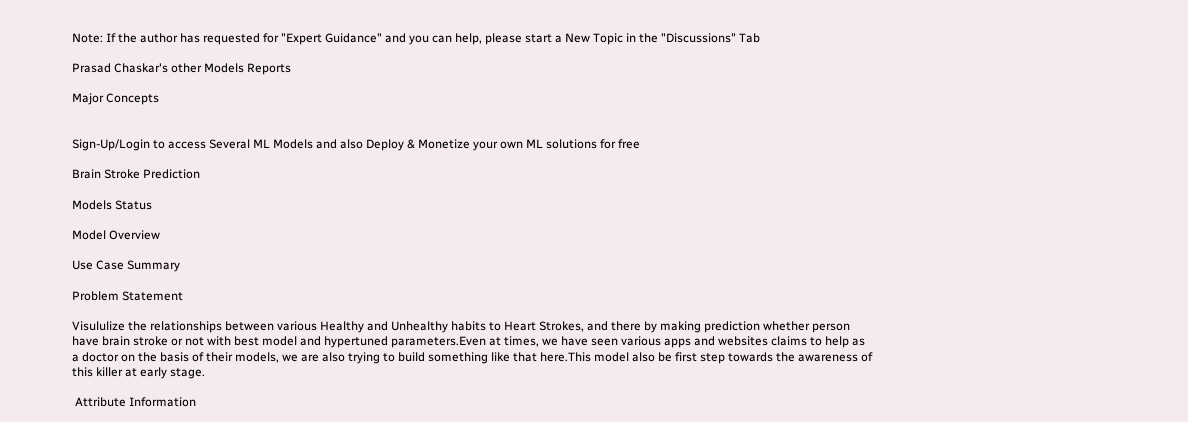Note: If the author has requested for "Expert Guidance" and you can help, please start a New Topic in the "Discussions" Tab

Prasad Chaskar's other Models Reports

Major Concepts


Sign-Up/Login to access Several ML Models and also Deploy & Monetize your own ML solutions for free

Brain Stroke Prediction

Models Status

Model Overview

Use Case Summary

Problem Statement

Visululize the relationships between various Healthy and Unhealthy habits to Heart Strokes, and there by making prediction whether person have brain stroke or not with best model and hypertuned parameters.Even at times, we have seen various apps and websites claims to help as a doctor on the basis of their models, we are also trying to build something like that here.This model also be first step towards the awareness of this killer at early stage.

 Attribute Information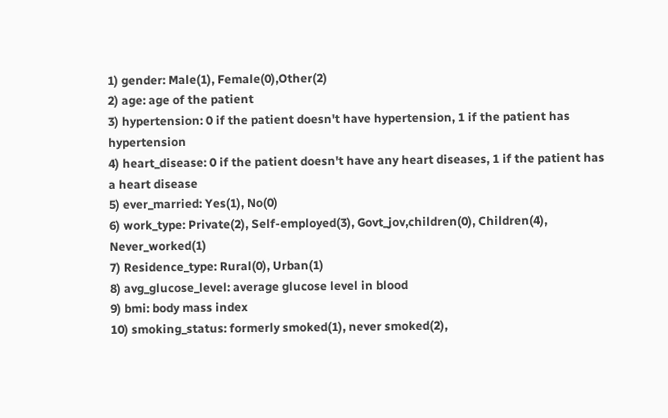1) gender: Male(1), Female(0),Other(2)
2) age: age of the patient
3) hypertension: 0 if the patient doesn't have hypertension, 1 if the patient has hypertension
4) heart_disease: 0 if the patient doesn't have any heart diseases, 1 if the patient has a heart disease
5) ever_married: Yes(1), No(0)
6) work_type: Private(2), Self-employed(3), Govt_jov,children(0), Children(4), Never_worked(1)
7) Residence_type: Rural(0), Urban(1)
8) avg_glucose_level: average glucose level in blood
9) bmi: body mass index
10) smoking_status: formerly smoked(1), never smoked(2),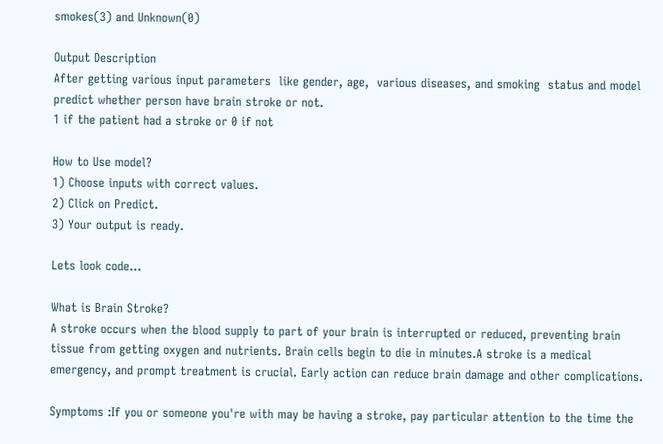smokes(3) and Unknown(0)

Output Description
After getting various input parameters  like gender, age,  various diseases, and smoking  status and model predict whether person have brain stroke or not.
1 if the patient had a stroke or 0 if not

How to Use model?
1) Choose inputs with correct values.
2) Click on Predict.
3) Your output is ready.

Lets look code...

What is Brain Stroke?
A stroke occurs when the blood supply to part of your brain is interrupted or reduced, preventing brain tissue from getting oxygen and nutrients. Brain cells begin to die in minutes.A stroke is a medical emergency, and prompt treatment is crucial. Early action can reduce brain damage and other complications.

Symptoms :If you or someone you're with may be having a stroke, pay particular attention to the time the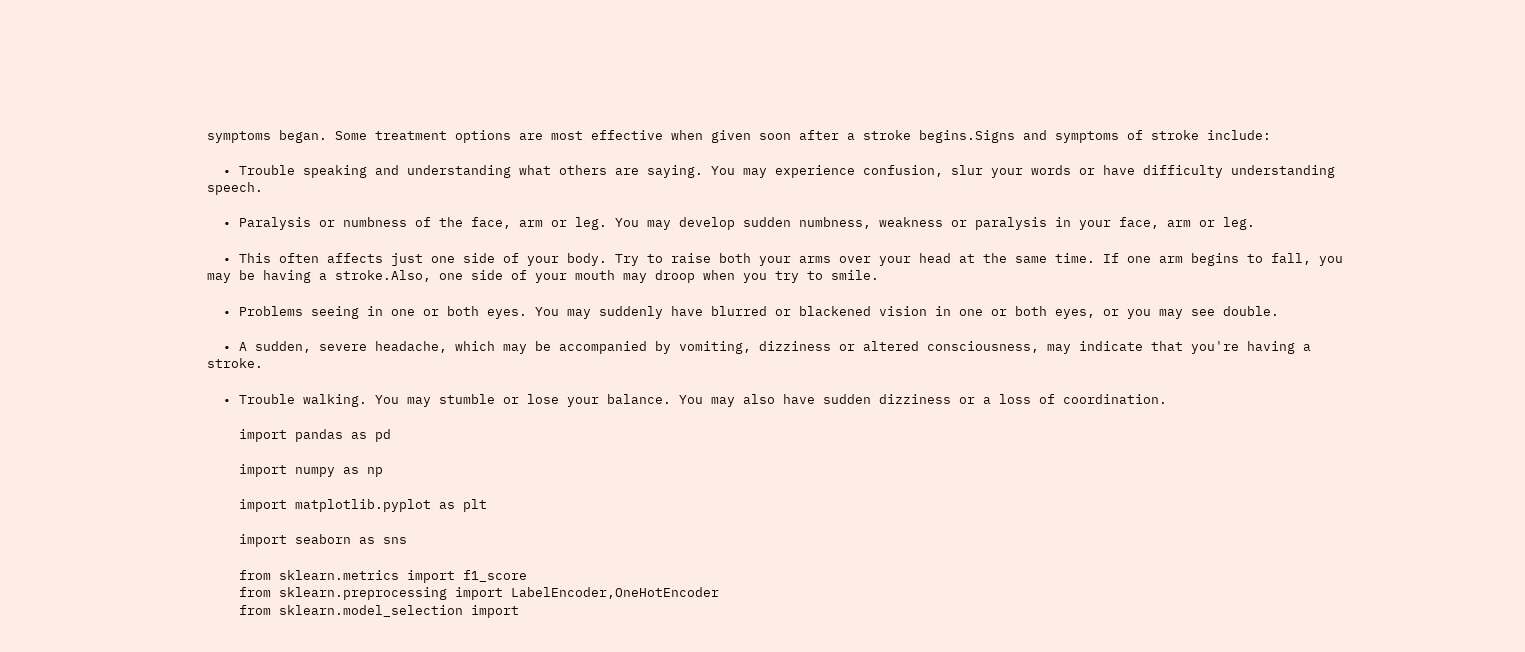symptoms began. Some treatment options are most effective when given soon after a stroke begins.Signs and symptoms of stroke include:

  • Trouble speaking and understanding what others are saying. You may experience confusion, slur your words or have difficulty understanding speech.

  • Paralysis or numbness of the face, arm or leg. You may develop sudden numbness, weakness or paralysis in your face, arm or leg.

  • This often affects just one side of your body. Try to raise both your arms over your head at the same time. If one arm begins to fall, you may be having a stroke.Also, one side of your mouth may droop when you try to smile.

  • Problems seeing in one or both eyes. You may suddenly have blurred or blackened vision in one or both eyes, or you may see double.

  • A sudden, severe headache, which may be accompanied by vomiting, dizziness or altered consciousness, may indicate that you're having a stroke.

  • Trouble walking. You may stumble or lose your balance. You may also have sudden dizziness or a loss of coordination.

    import pandas as pd

    import numpy as np

    import matplotlib.pyplot as plt

    import seaborn as sns

    from sklearn.metrics import f1_score
    from sklearn.preprocessing import LabelEncoder,OneHotEncoder
    from sklearn.model_selection import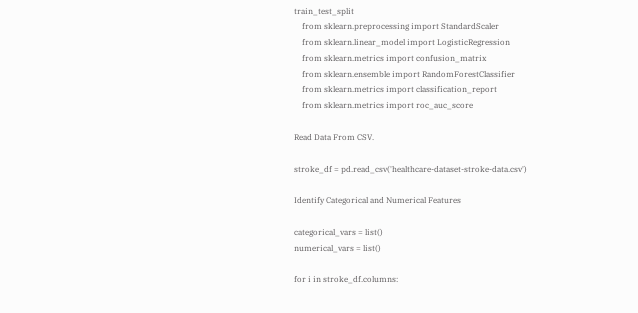train_test_split
    from sklearn.preprocessing import StandardScaler
    from sklearn.linear_model import LogisticRegression
    from sklearn.metrics import confusion_matrix
    from sklearn.ensemble import RandomForestClassifier
    from sklearn.metrics import classification_report
    from sklearn.metrics import roc_auc_score

Read Data From CSV.

stroke_df = pd.read_csv('healthcare-dataset-stroke-data.csv')

Identify Categorical and Numerical Features

categorical_vars = list()
numerical_vars = list()

for i in stroke_df.columns: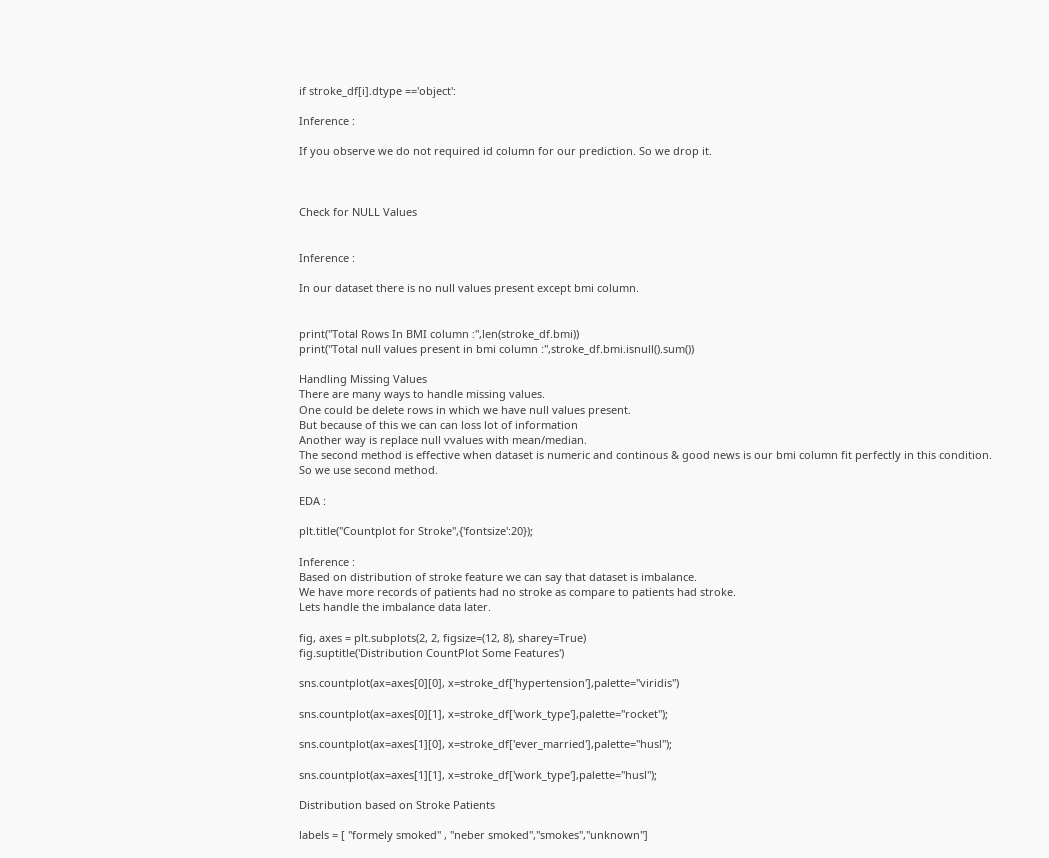if stroke_df[i].dtype =='object':

Inference :

If you observe we do not required id column for our prediction. So we drop it.



Check for NULL Values


Inference :

In our dataset there is no null values present except bmi column.


print("Total Rows In BMI column :",len(stroke_df.bmi))
print("Total null values present in bmi column :",stroke_df.bmi.isnull().sum())

Handling Missing Values
There are many ways to handle missing values.
One could be delete rows in which we have null values present.
But because of this we can can loss lot of information
Another way is replace null vvalues with mean/median.
The second method is effective when dataset is numeric and continous & good news is our bmi column fit perfectly in this condition.
So we use second method.

EDA :

plt.title("Countplot for Stroke",{'fontsize':20});

Inference :
Based on distribution of stroke feature we can say that dataset is imbalance.
We have more records of patients had no stroke as compare to patients had stroke.
Lets handle the imbalance data later.

fig, axes = plt.subplots(2, 2, figsize=(12, 8), sharey=True)
fig.suptitle('Distribution CountPlot Some Features')

sns.countplot(ax=axes[0][0], x=stroke_df['hypertension'],palette="viridis")

sns.countplot(ax=axes[0][1], x=stroke_df['work_type'],palette="rocket");

sns.countplot(ax=axes[1][0], x=stroke_df['ever_married'],palette="husl");

sns.countplot(ax=axes[1][1], x=stroke_df['work_type'],palette="husl");

Distribution based on Stroke Patients

labels = [ "formely smoked" , "neber smoked","smokes","unknown"]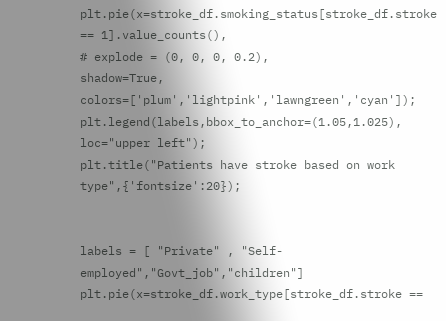plt.pie(x=stroke_df.smoking_status[stroke_df.stroke == 1].value_counts(),
# explode = (0, 0, 0, 0.2),
shadow=True, colors=['plum','lightpink','lawngreen','cyan']);
plt.legend(labels,bbox_to_anchor=(1.05,1.025), loc="upper left");
plt.title("Patients have stroke based on work type",{'fontsize':20});


labels = [ "Private" , "Self-employed","Govt_job","children"]
plt.pie(x=stroke_df.work_type[stroke_df.stroke ==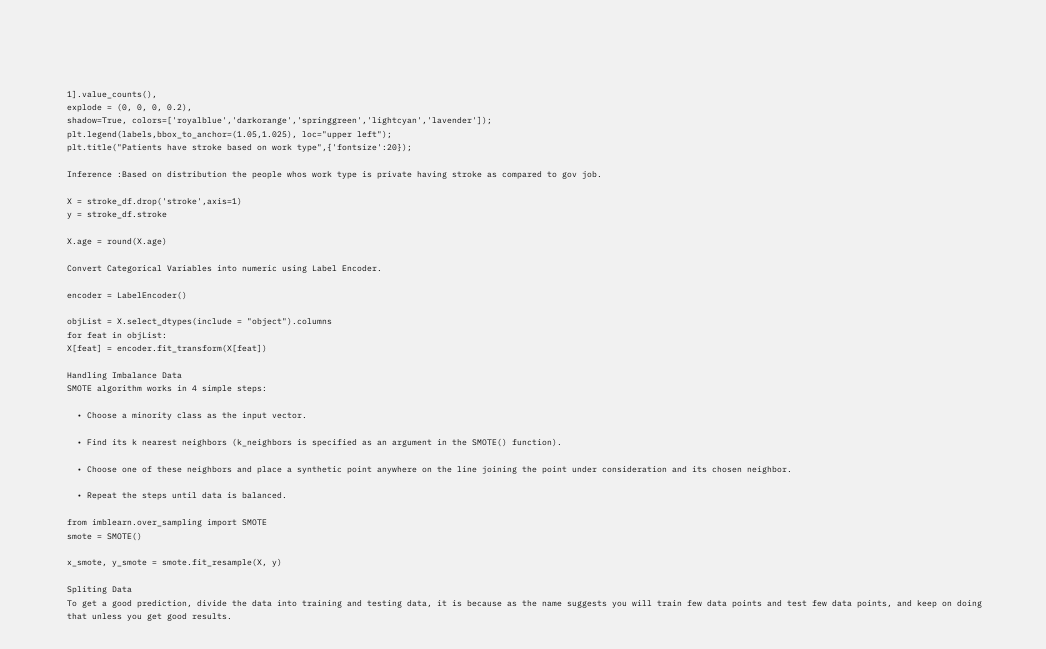1].value_counts(),
explode = (0, 0, 0, 0.2),
shadow=True, colors=['royalblue','darkorange','springgreen','lightcyan','lavender']);
plt.legend(labels,bbox_to_anchor=(1.05,1.025), loc="upper left");
plt.title("Patients have stroke based on work type",{'fontsize':20});

Inference :Based on distribution the people whos work type is private having stroke as compared to gov job.

X = stroke_df.drop('stroke',axis=1)
y = stroke_df.stroke

X.age = round(X.age)

Convert Categorical Variables into numeric using Label Encoder.

encoder = LabelEncoder()

objList = X.select_dtypes(include = "object").columns
for feat in objList:
X[feat] = encoder.fit_transform(X[feat])

Handling Imbalance Data
SMOTE algorithm works in 4 simple steps:

  • Choose a minority class as the input vector.

  • Find its k nearest neighbors (k_neighbors is specified as an argument in the SMOTE() function).

  • Choose one of these neighbors and place a synthetic point anywhere on the line joining the point under consideration and its chosen neighbor.

  • Repeat the steps until data is balanced.

from imblearn.over_sampling import SMOTE
smote = SMOTE()

x_smote, y_smote = smote.fit_resample(X, y)

Spliting Data
To get a good prediction, divide the data into training and testing data, it is because as the name suggests you will train few data points and test few data points, and keep on doing that unless you get good results.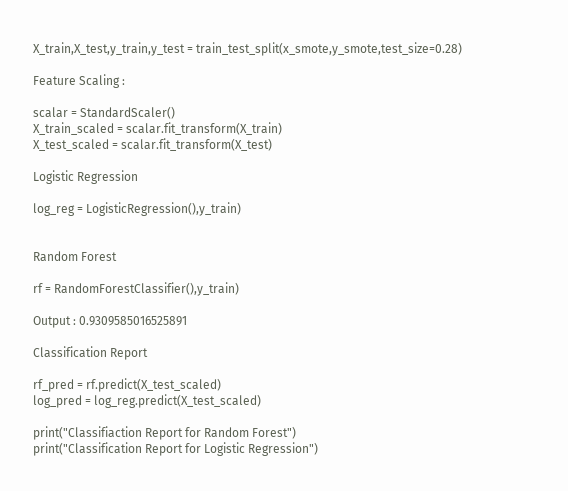X_train,X_test,y_train,y_test = train_test_split(x_smote,y_smote,test_size=0.28)

Feature Scaling :

scalar = StandardScaler()
X_train_scaled = scalar.fit_transform(X_train)
X_test_scaled = scalar.fit_transform(X_test)

Logistic Regression

log_reg = LogisticRegression(),y_train)


Random Forest

rf = RandomForestClassifier(),y_train)

Output : 0.9309585016525891

Classification Report

rf_pred = rf.predict(X_test_scaled)
log_pred = log_reg.predict(X_test_scaled)

print("Classifiaction Report for Random Forest")
print("Classification Report for Logistic Regression")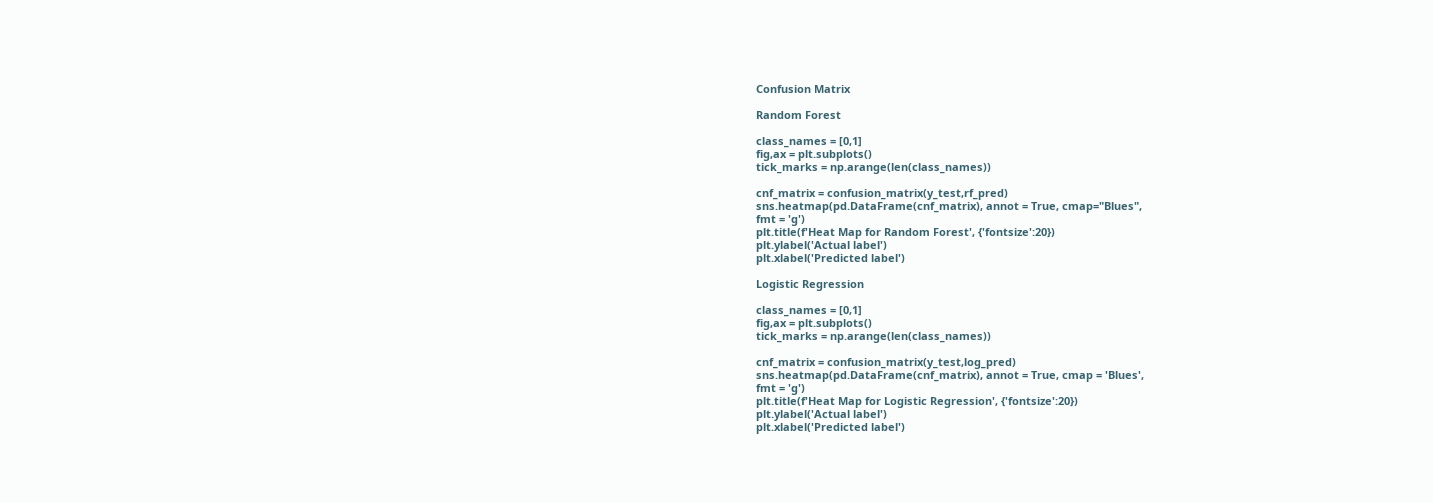Confusion Matrix

Random Forest

class_names = [0,1]
fig,ax = plt.subplots()
tick_marks = np.arange(len(class_names))

cnf_matrix = confusion_matrix(y_test,rf_pred)
sns.heatmap(pd.DataFrame(cnf_matrix), annot = True, cmap="Blues",
fmt = 'g')
plt.title(f'Heat Map for Random Forest', {'fontsize':20})
plt.ylabel('Actual label')
plt.xlabel('Predicted label')

Logistic Regression

class_names = [0,1]
fig,ax = plt.subplots()
tick_marks = np.arange(len(class_names))

cnf_matrix = confusion_matrix(y_test,log_pred)
sns.heatmap(pd.DataFrame(cnf_matrix), annot = True, cmap = 'Blues',
fmt = 'g')
plt.title(f'Heat Map for Logistic Regression', {'fontsize':20})
plt.ylabel('Actual label')
plt.xlabel('Predicted label')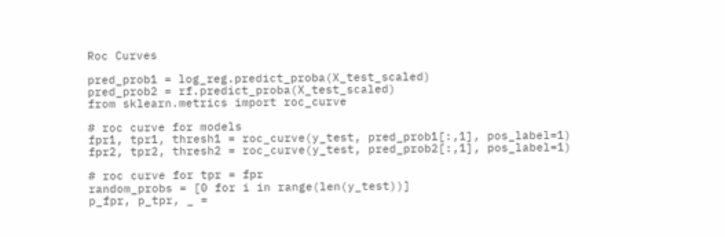Roc Curves

pred_prob1 = log_reg.predict_proba(X_test_scaled)
pred_prob2 = rf.predict_proba(X_test_scaled)
from sklearn.metrics import roc_curve

# roc curve for models
fpr1, tpr1, thresh1 = roc_curve(y_test, pred_prob1[:,1], pos_label=1)
fpr2, tpr2, thresh2 = roc_curve(y_test, pred_prob2[:,1], pos_label=1)

# roc curve for tpr = fpr
random_probs = [0 for i in range(len(y_test))]
p_fpr, p_tpr, _ =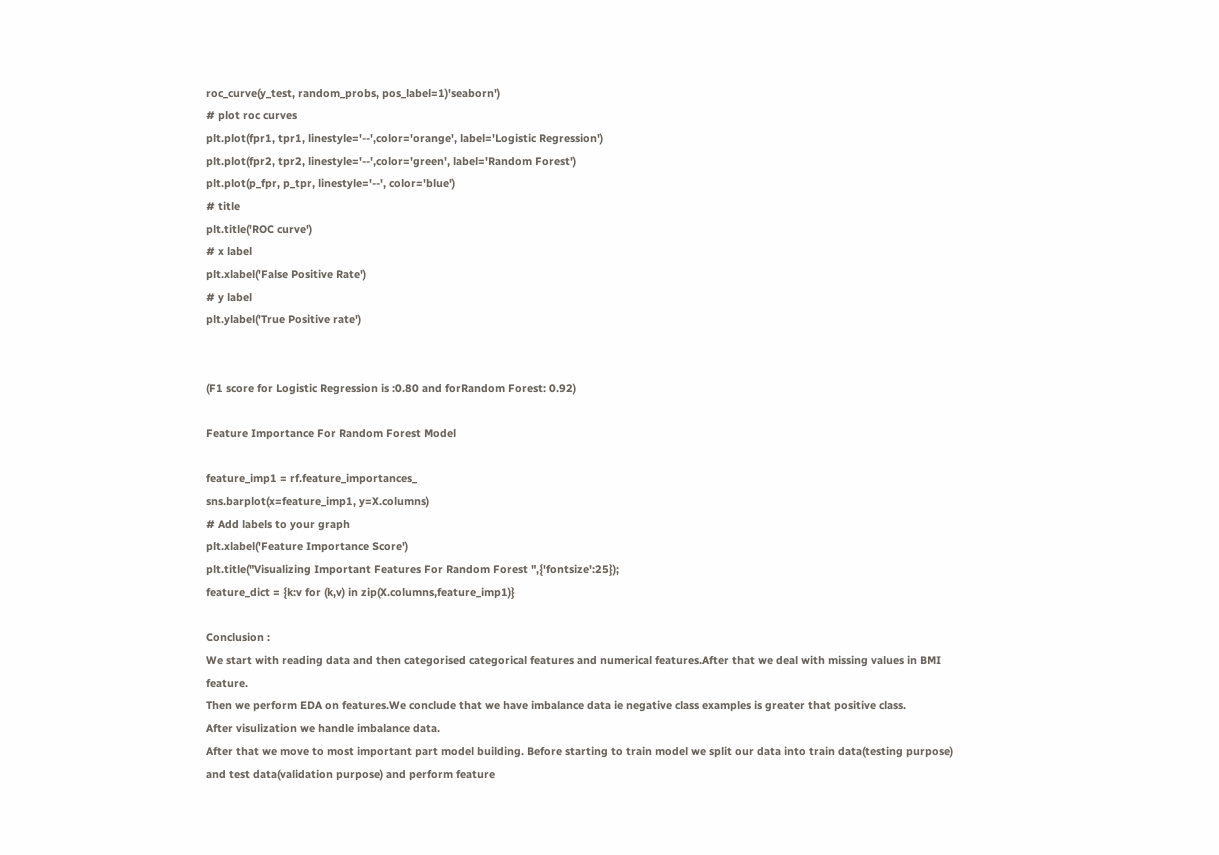roc_curve(y_test, random_probs, pos_label=1)'seaborn')
# plot roc curves
plt.plot(fpr1, tpr1, linestyle='--',color='orange', label='Logistic Regression')
plt.plot(fpr2, tpr2, linestyle='--',color='green', label='Random Forest')
plt.plot(p_fpr, p_tpr, linestyle='--', color='blue')
# title
plt.title('ROC curve')
# x label
plt.xlabel('False Positive Rate')
# y label
plt.ylabel('True Positive rate')


(F1 score for Logistic Regression is :0.80 and forRandom Forest: 0.92)

Feature Importance For Random Forest Model

feature_imp1 = rf.feature_importances_
sns.barplot(x=feature_imp1, y=X.columns)
# Add labels to your graph
plt.xlabel('Feature Importance Score')
plt.title("Visualizing Important Features For Random Forest ",{'fontsize':25});
feature_dict = {k:v for (k,v) in zip(X.columns,feature_imp1)}

Conclusion :
We start with reading data and then categorised categorical features and numerical features.After that we deal with missing values in BMI feature.
Then we perform EDA on features.We conclude that we have imbalance data ie negative class examples is greater that positive class.
After visulization we handle imbalance data.
After that we move to most important part model building. Before starting to train model we split our data into train data(testing purpose) and test data(validation purpose) and perform feature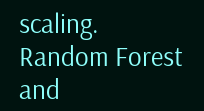scaling.
Random Forest and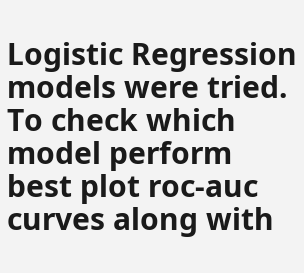Logistic Regression models were tried.
To check which model perform best plot roc-auc curves along with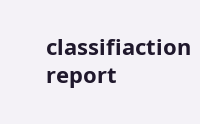classifiaction report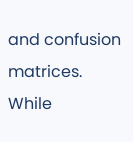and confusion matrices.
While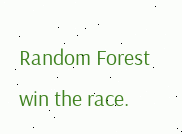Random Forest win the race.